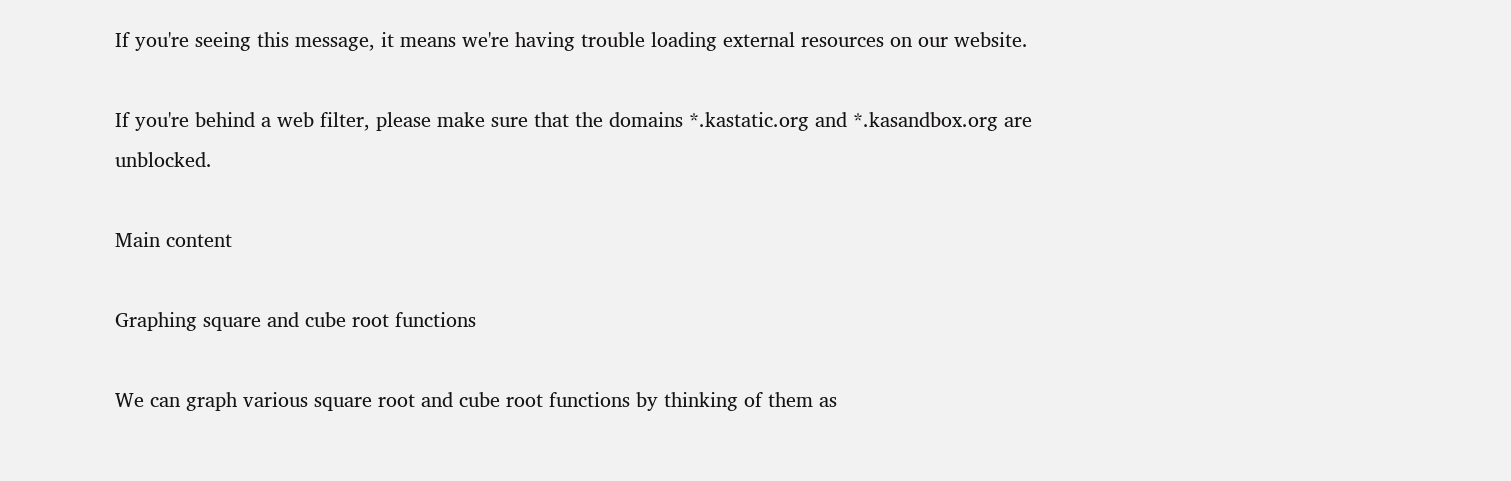If you're seeing this message, it means we're having trouble loading external resources on our website.

If you're behind a web filter, please make sure that the domains *.kastatic.org and *.kasandbox.org are unblocked.

Main content

Graphing square and cube root functions

We can graph various square root and cube root functions by thinking of them as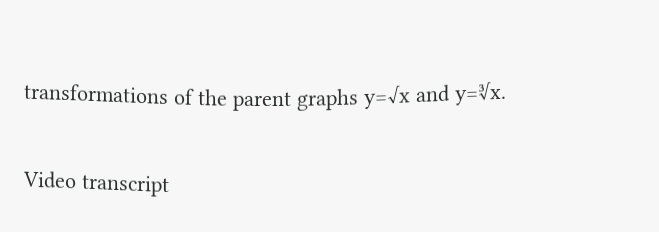transformations of the parent graphs y=√x and y=∛x.

Video transcript